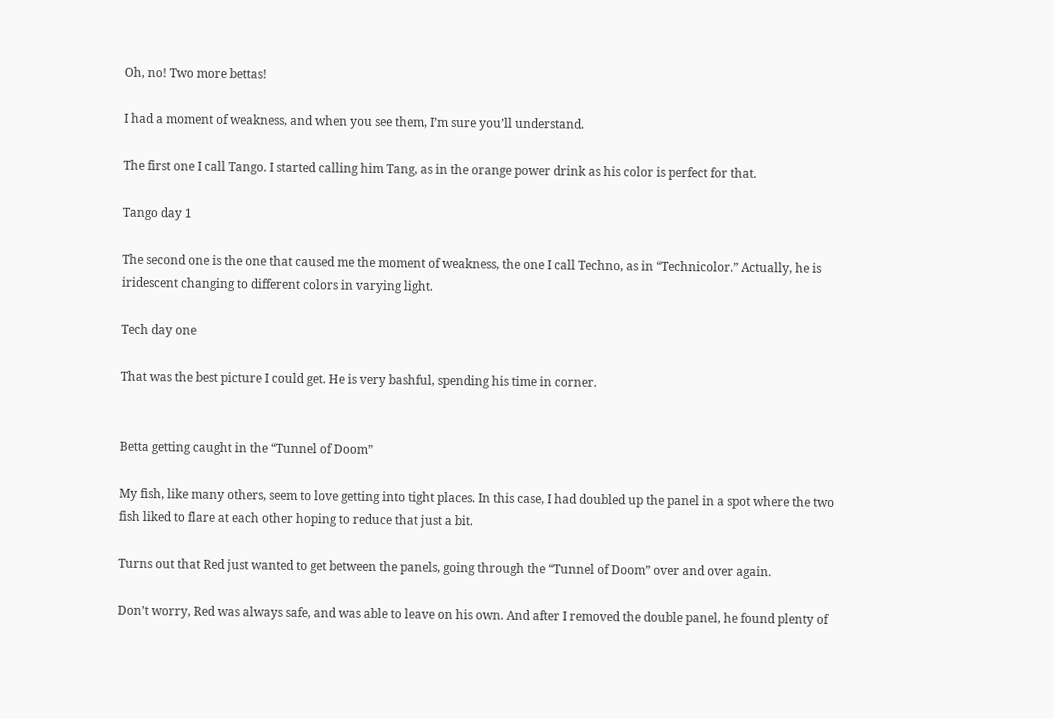Oh, no! Two more bettas!

I had a moment of weakness, and when you see them, I’m sure you’ll understand.

The first one I call Tango. I started calling him Tang, as in the orange power drink as his color is perfect for that.

Tango day 1

The second one is the one that caused me the moment of weakness, the one I call Techno, as in “Technicolor.” Actually, he is iridescent changing to different colors in varying light.

Tech day one

That was the best picture I could get. He is very bashful, spending his time in corner.


Betta getting caught in the “Tunnel of Doom”

My fish, like many others, seem to love getting into tight places. In this case, I had doubled up the panel in a spot where the two fish liked to flare at each other hoping to reduce that just a bit.

Turns out that Red just wanted to get between the panels, going through the “Tunnel of Doom” over and over again.

Don’t worry, Red was always safe, and was able to leave on his own. And after I removed the double panel, he found plenty of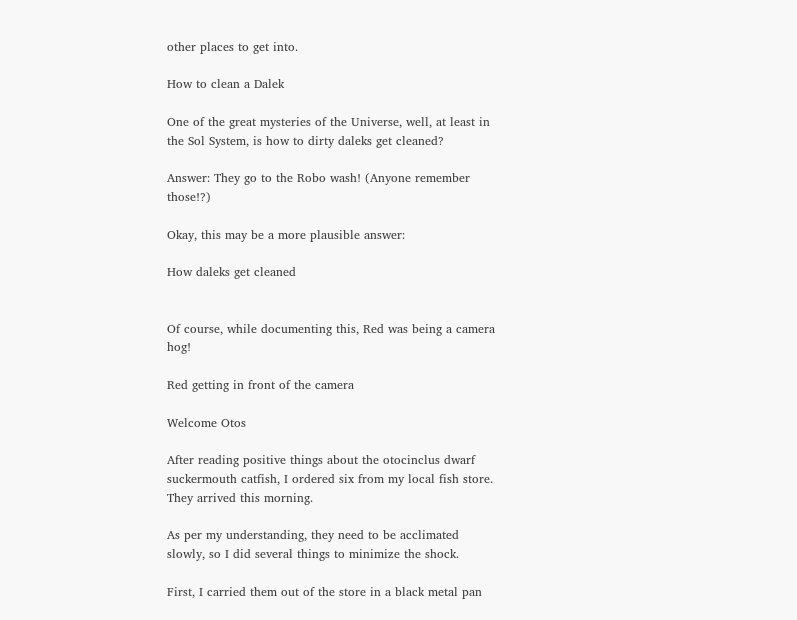other places to get into.

How to clean a Dalek

One of the great mysteries of the Universe, well, at least in the Sol System, is how to dirty daleks get cleaned?

Answer: They go to the Robo wash! (Anyone remember those!?)

Okay, this may be a more plausible answer:

How daleks get cleaned


Of course, while documenting this, Red was being a camera hog!

Red getting in front of the camera

Welcome Otos

After reading positive things about the otocinclus dwarf suckermouth catfish, I ordered six from my local fish store. They arrived this morning.

As per my understanding, they need to be acclimated slowly, so I did several things to minimize the shock.

First, I carried them out of the store in a black metal pan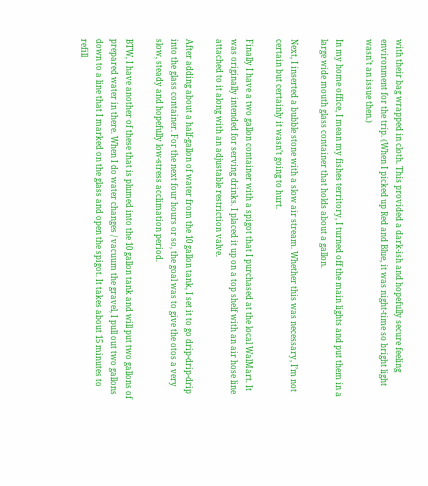with their bag wrapped in cloth. This provided a dark-ish and hopefully secure feeling environment for the trip. (When I picked up Red and Blue, it was night-time so bright light wasn’t an issue then.)

In my home office, I mean my fishes territory, I turned off the main lights and put them in a large wide mouth glass container that holds about a gallon.

Next, I inserted a bubble stone with a slow air stream. Whether this was necessary, I’m not certain but certainly it wasn’t going to hurt.

Finally I have a two gallon container with a spigot that I purchased at the local WalMart. It was originally intended for serving drinks. I placed it up on a top shelf with an air hose line attached to it along with an adjustable restriction valve.

After adding about a half-gallon of water from the 10 gallon tank, I set it to go drip-drip-drip into the glass container. For the next four hours or so, the goal was to give the otos a very slow, steady and hopefully low-stress acclimation period.

BTW, I have another of these that is plumed into the 10 gallon tank and will put two gallons of prepared water in there. When I do water changes / vacuum the gravel, I pull out two gallons down to a line that I marked on the glass and open the spigot. It takes about 15 minutes to refill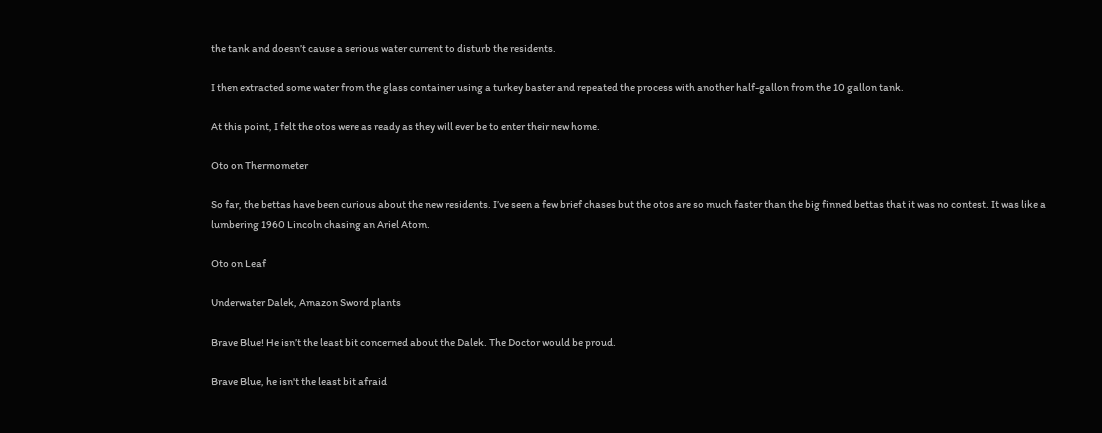the tank and doesn’t cause a serious water current to disturb the residents.

I then extracted some water from the glass container using a turkey baster and repeated the process with another half-gallon from the 10 gallon tank.

At this point, I felt the otos were as ready as they will ever be to enter their new home.

Oto on Thermometer

So far, the bettas have been curious about the new residents. I’ve seen a few brief chases but the otos are so much faster than the big finned bettas that it was no contest. It was like a lumbering 1960 Lincoln chasing an Ariel Atom.

Oto on Leaf

Underwater Dalek, Amazon Sword plants

Brave Blue! He isn’t the least bit concerned about the Dalek. The Doctor would be proud.

Brave Blue, he isn't the least bit afraid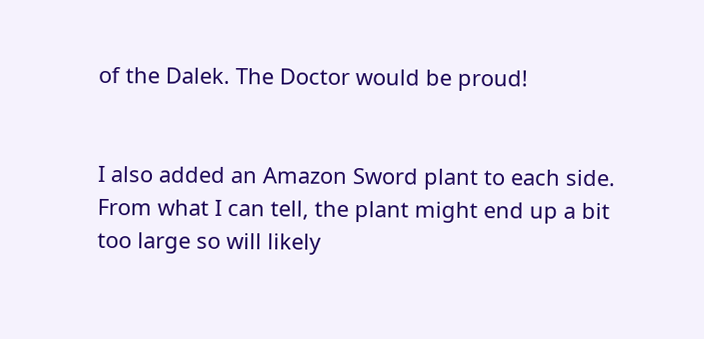of the Dalek. The Doctor would be proud!


I also added an Amazon Sword plant to each side. From what I can tell, the plant might end up a bit too large so will likely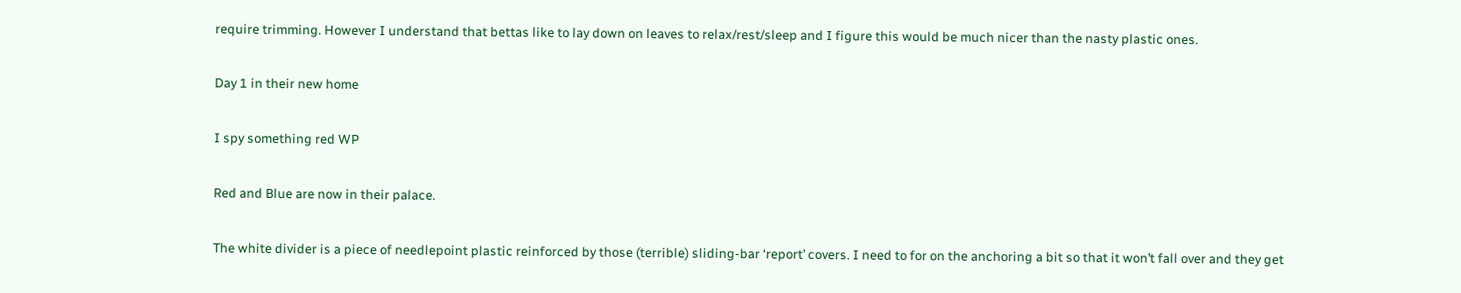require trimming. However I understand that bettas like to lay down on leaves to relax/rest/sleep and I figure this would be much nicer than the nasty plastic ones.

Day 1 in their new home

I spy something red WP

Red and Blue are now in their palace.

The white divider is a piece of needlepoint plastic reinforced by those (terrible) sliding-bar ‘report’ covers. I need to for on the anchoring a bit so that it won’t fall over and they get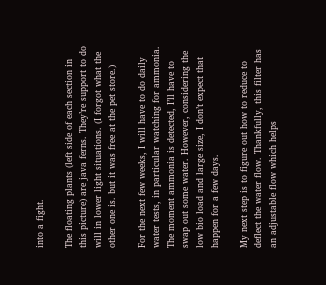into a fight.

The floating plants (left side of each section in this picture) are java ferns. They’re support to do will in lower light situations. (I forgot what the other one is. but it was free at the pet store.)

For the next few weeks, I will have to do daily water tests, in particular watching for ammonia. The moment ammonia is detected, I’ll have to swap out some water. However, considering the low bio load and large size, I don’t expect that happen for a few days.

My next step is to figure out how to reduce to deflect the water flow. Thankfully, this filter has an adjustable flow which helps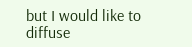but I would like to diffuse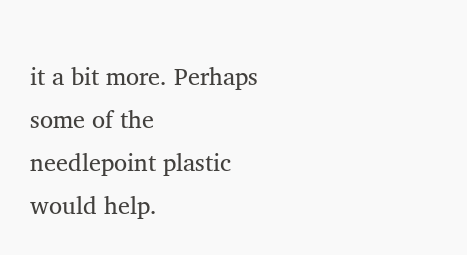it a bit more. Perhaps some of the needlepoint plastic would help.